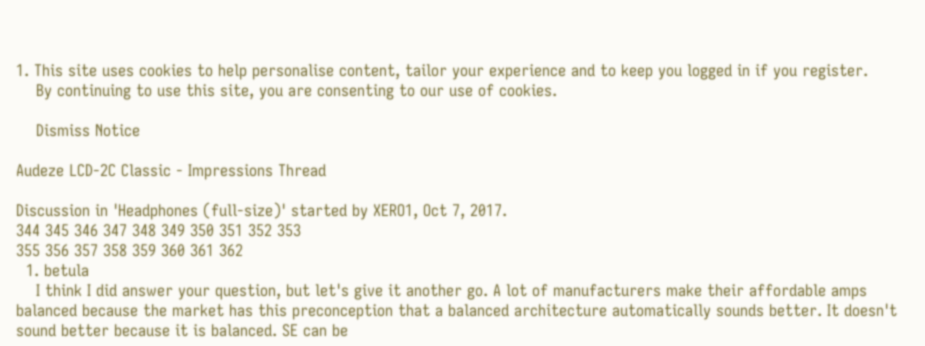1. This site uses cookies to help personalise content, tailor your experience and to keep you logged in if you register.
    By continuing to use this site, you are consenting to our use of cookies.

    Dismiss Notice

Audeze LCD-2C Classic - Impressions Thread

Discussion in 'Headphones (full-size)' started by XERO1, Oct 7, 2017.
344 345 346 347 348 349 350 351 352 353
355 356 357 358 359 360 361 362
  1. betula
    I think I did answer your question, but let's give it another go. A lot of manufacturers make their affordable amps balanced because the market has this preconception that a balanced architecture automatically sounds better. It doesn't sound better because it is balanced. SE can be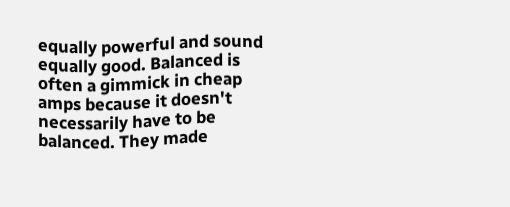equally powerful and sound equally good. Balanced is often a gimmick in cheap amps because it doesn't necessarily have to be balanced. They made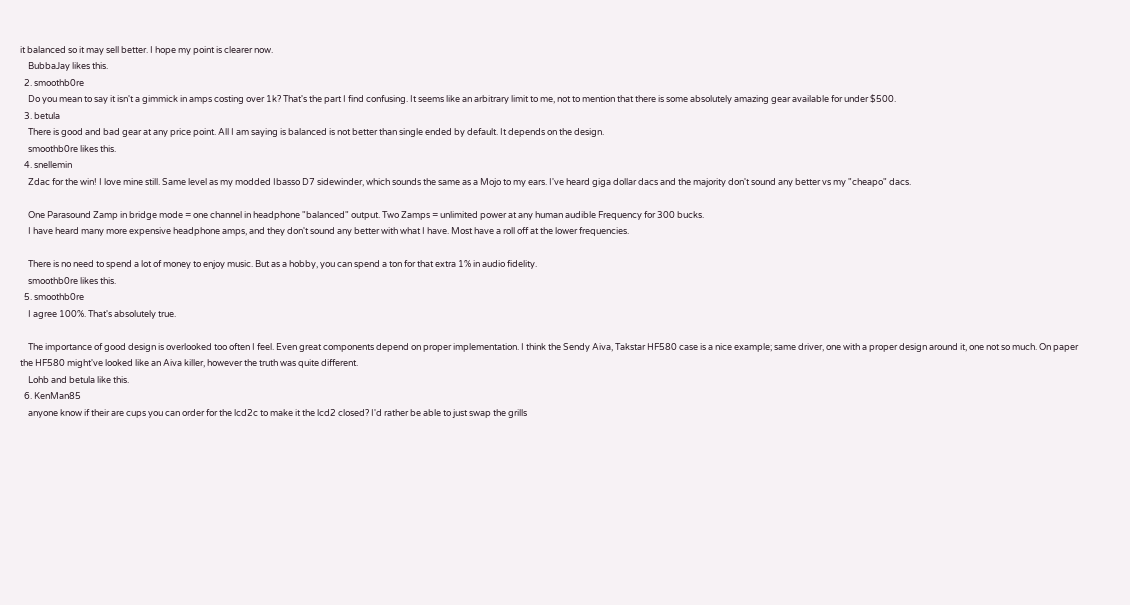it balanced so it may sell better. I hope my point is clearer now.
    BubbaJay likes this.
  2. smoothb0re
    Do you mean to say it isn't a gimmick in amps costing over 1k? That's the part I find confusing. It seems like an arbitrary limit to me, not to mention that there is some absolutely amazing gear available for under $500.
  3. betula
    There is good and bad gear at any price point. All I am saying is balanced is not better than single ended by default. It depends on the design.
    smoothb0re likes this.
  4. snellemin
    Zdac for the win! I love mine still. Same level as my modded Ibasso D7 sidewinder, which sounds the same as a Mojo to my ears. I've heard giga dollar dacs and the majority don't sound any better vs my "cheapo" dacs.

    One Parasound Zamp in bridge mode = one channel in headphone "balanced" output. Two Zamps = unlimited power at any human audible Frequency for 300 bucks.
    I have heard many more expensive headphone amps, and they don't sound any better with what I have. Most have a roll off at the lower frequencies.

    There is no need to spend a lot of money to enjoy music. But as a hobby, you can spend a ton for that extra 1% in audio fidelity.
    smoothb0re likes this.
  5. smoothb0re
    I agree 100%. That's absolutely true.

    The importance of good design is overlooked too often I feel. Even great components depend on proper implementation. I think the Sendy Aiva, Takstar HF580 case is a nice example; same driver, one with a proper design around it, one not so much. On paper the HF580 might've looked like an Aiva killer, however the truth was quite different.
    Lohb and betula like this.
  6. KenMan85
    anyone know if their are cups you can order for the lcd2c to make it the lcd2 closed? I'd rather be able to just swap the grills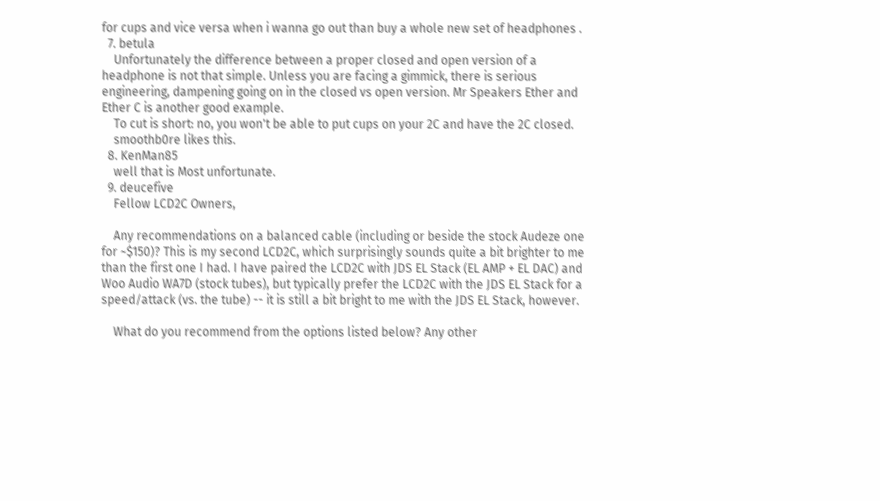for cups and vice versa when i wanna go out than buy a whole new set of headphones .
  7. betula
    Unfortunately the difference between a proper closed and open version of a headphone is not that simple. Unless you are facing a gimmick, there is serious engineering, dampening going on in the closed vs open version. Mr Speakers Ether and Ether C is another good example.
    To cut is short: no, you won't be able to put cups on your 2C and have the 2C closed.
    smoothb0re likes this.
  8. KenMan85
    well that is Most unfortunate.
  9. deucefive
    Fellow LCD2C Owners,

    Any recommendations on a balanced cable (including or beside the stock Audeze one for ~$150)? This is my second LCD2C, which surprisingly sounds quite a bit brighter to me than the first one I had. I have paired the LCD2C with JDS EL Stack (EL AMP + EL DAC) and Woo Audio WA7D (stock tubes), but typically prefer the LCD2C with the JDS EL Stack for a speed/attack (vs. the tube) -- it is still a bit bright to me with the JDS EL Stack, however.

    What do you recommend from the options listed below? Any other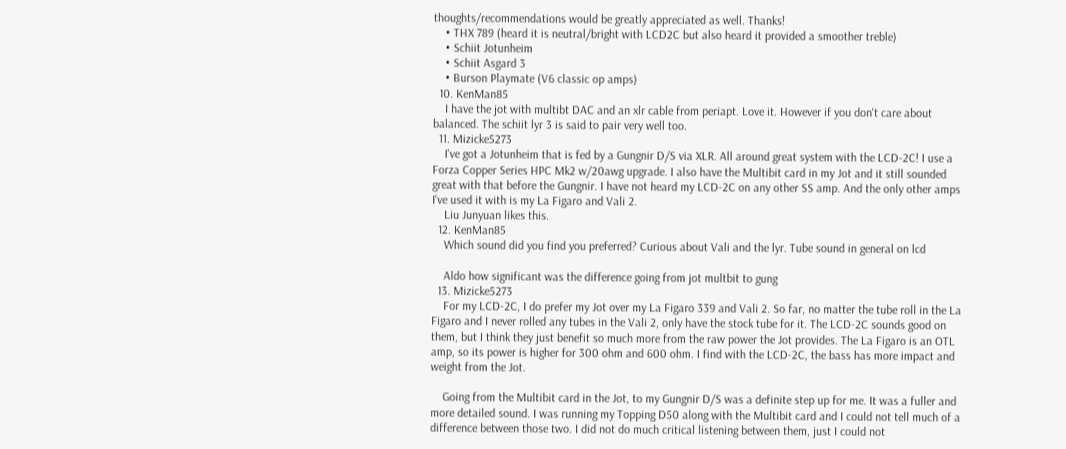thoughts/recommendations would be greatly appreciated as well. Thanks!
    • THX 789 (heard it is neutral/bright with LCD2C but also heard it provided a smoother treble)
    • Schiit Jotunheim
    • Schiit Asgard 3
    • Burson Playmate (V6 classic op amps)
  10. KenMan85
    I have the jot with multibt DAC and an xlr cable from periapt. Love it. However if you don't care about balanced. The schiit lyr 3 is said to pair very well too.
  11. Mizicke5273
    I've got a Jotunheim that is fed by a Gungnir D/S via XLR. All around great system with the LCD-2C! I use a Forza Copper Series HPC Mk2 w/20awg upgrade. I also have the Multibit card in my Jot and it still sounded great with that before the Gungnir. I have not heard my LCD-2C on any other SS amp. And the only other amps I've used it with is my La Figaro and Vali 2.
    Liu Junyuan likes this.
  12. KenMan85
    Which sound did you find you preferred? Curious about Vali and the lyr. Tube sound in general on lcd

    Aldo how significant was the difference going from jot multbit to gung
  13. Mizicke5273
    For my LCD-2C, I do prefer my Jot over my La Figaro 339 and Vali 2. So far, no matter the tube roll in the La Figaro and I never rolled any tubes in the Vali 2, only have the stock tube for it. The LCD-2C sounds good on them, but I think they just benefit so much more from the raw power the Jot provides. The La Figaro is an OTL amp, so its power is higher for 300 ohm and 600 ohm. I find with the LCD-2C, the bass has more impact and weight from the Jot.

    Going from the Multibit card in the Jot, to my Gungnir D/S was a definite step up for me. It was a fuller and more detailed sound. I was running my Topping D50 along with the Multibit card and I could not tell much of a difference between those two. I did not do much critical listening between them, just I could not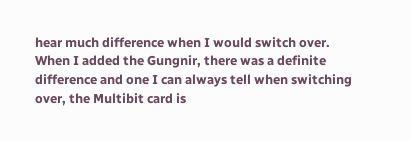hear much difference when I would switch over. When I added the Gungnir, there was a definite difference and one I can always tell when switching over, the Multibit card is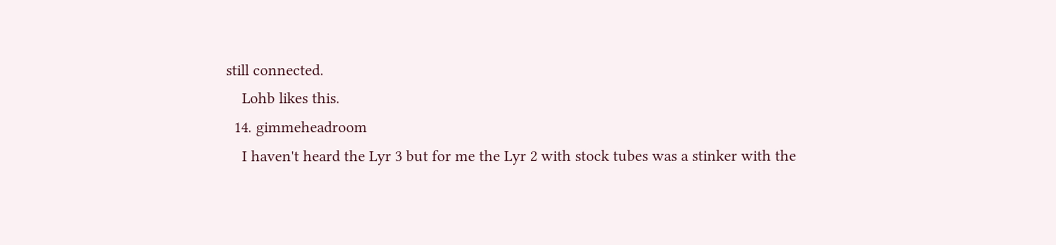still connected.
    Lohb likes this.
  14. gimmeheadroom
    I haven't heard the Lyr 3 but for me the Lyr 2 with stock tubes was a stinker with the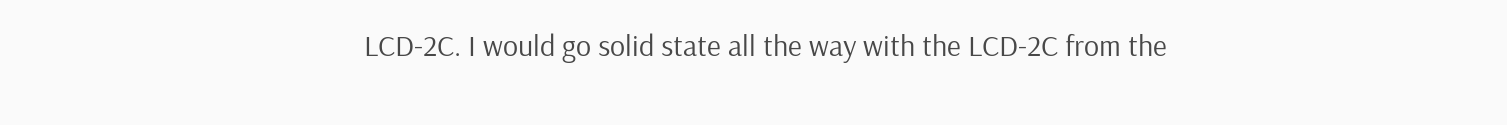LCD-2C. I would go solid state all the way with the LCD-2C from the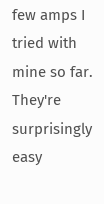few amps I tried with mine so far. They're surprisingly easy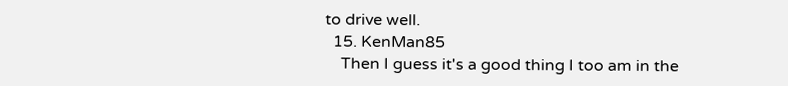to drive well.
  15. KenMan85
    Then I guess it's a good thing I too am in the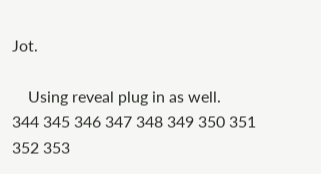Jot.

    Using reveal plug in as well.
344 345 346 347 348 349 350 351 352 353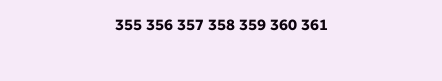355 356 357 358 359 360 361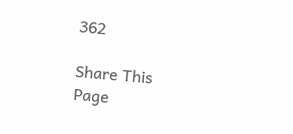362

Share This Page